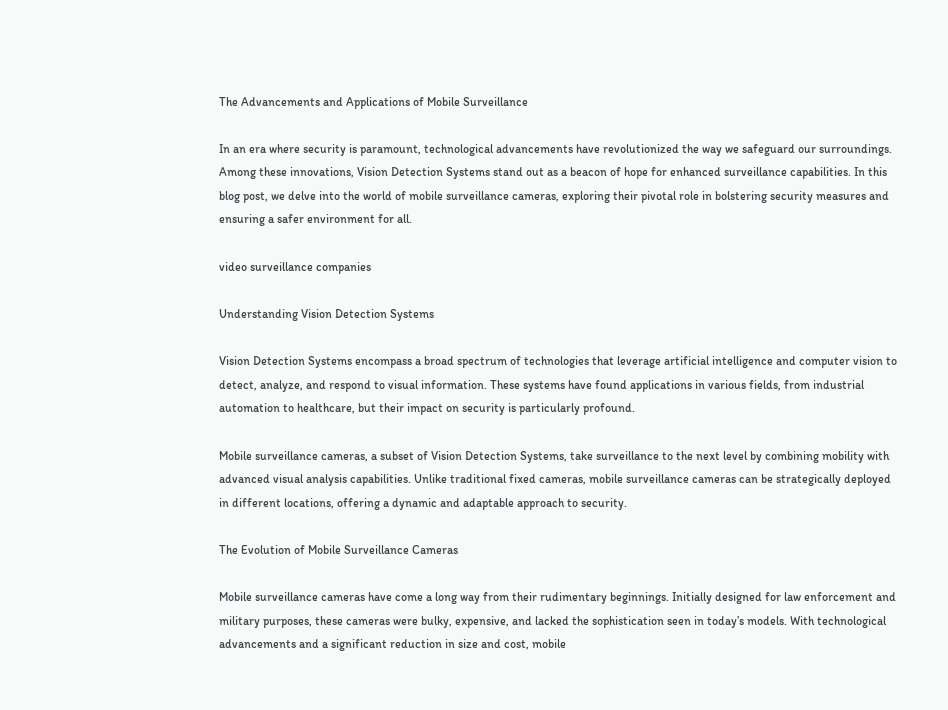The Advancements and Applications of Mobile Surveillance

In an era where security is paramount, technological advancements have revolutionized the way we safeguard our surroundings. Among these innovations, Vision Detection Systems stand out as a beacon of hope for enhanced surveillance capabilities. In this blog post, we delve into the world of mobile surveillance cameras, exploring their pivotal role in bolstering security measures and ensuring a safer environment for all.

video surveillance companies

Understanding Vision Detection Systems

Vision Detection Systems encompass a broad spectrum of technologies that leverage artificial intelligence and computer vision to detect, analyze, and respond to visual information. These systems have found applications in various fields, from industrial automation to healthcare, but their impact on security is particularly profound.

Mobile surveillance cameras, a subset of Vision Detection Systems, take surveillance to the next level by combining mobility with advanced visual analysis capabilities. Unlike traditional fixed cameras, mobile surveillance cameras can be strategically deployed in different locations, offering a dynamic and adaptable approach to security.

The Evolution of Mobile Surveillance Cameras

Mobile surveillance cameras have come a long way from their rudimentary beginnings. Initially designed for law enforcement and military purposes, these cameras were bulky, expensive, and lacked the sophistication seen in today’s models. With technological advancements and a significant reduction in size and cost, mobile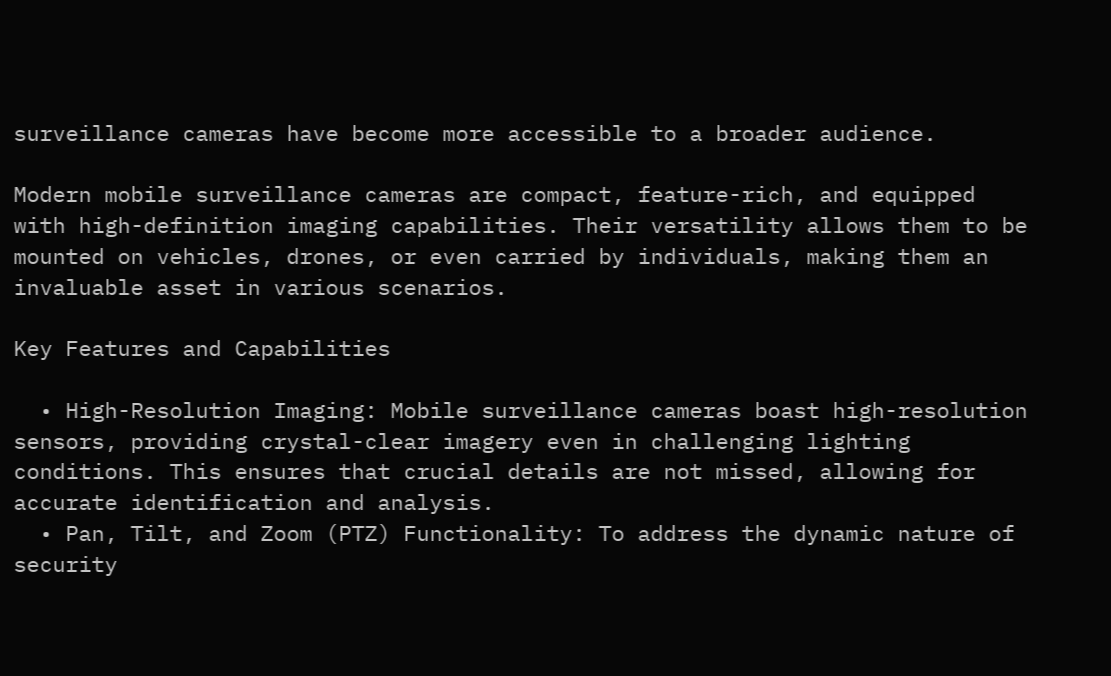surveillance cameras have become more accessible to a broader audience.

Modern mobile surveillance cameras are compact, feature-rich, and equipped with high-definition imaging capabilities. Their versatility allows them to be mounted on vehicles, drones, or even carried by individuals, making them an invaluable asset in various scenarios.

Key Features and Capabilities

  • High-Resolution Imaging: Mobile surveillance cameras boast high-resolution sensors, providing crystal-clear imagery even in challenging lighting conditions. This ensures that crucial details are not missed, allowing for accurate identification and analysis.
  • Pan, Tilt, and Zoom (PTZ) Functionality: To address the dynamic nature of security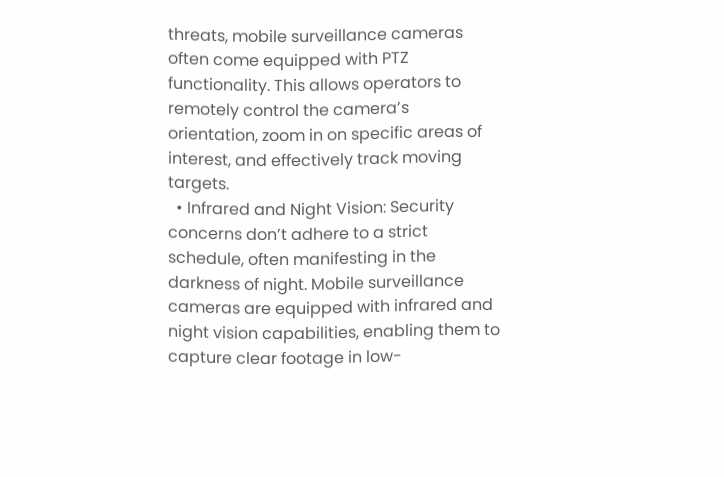threats, mobile surveillance cameras often come equipped with PTZ functionality. This allows operators to remotely control the camera’s orientation, zoom in on specific areas of interest, and effectively track moving targets.
  • Infrared and Night Vision: Security concerns don’t adhere to a strict schedule, often manifesting in the darkness of night. Mobile surveillance cameras are equipped with infrared and night vision capabilities, enabling them to capture clear footage in low-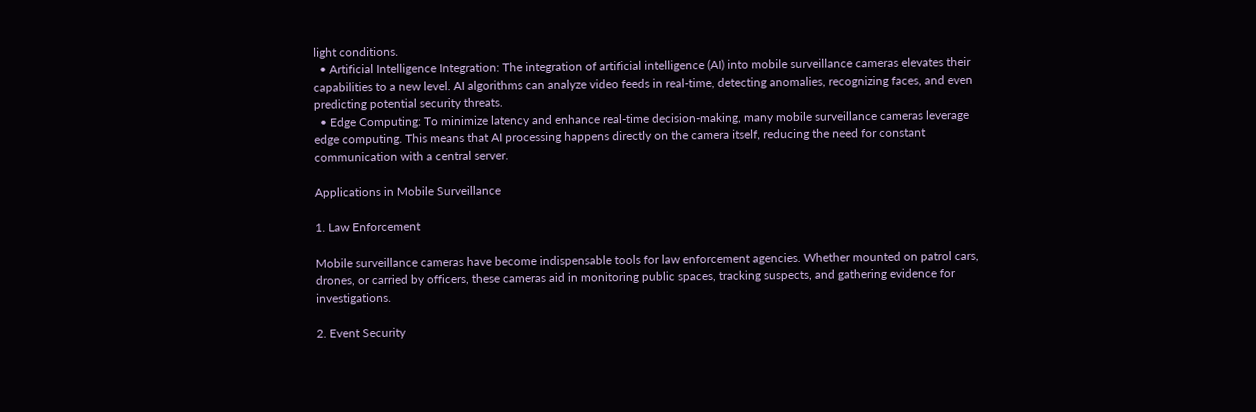light conditions.
  • Artificial Intelligence Integration: The integration of artificial intelligence (AI) into mobile surveillance cameras elevates their capabilities to a new level. AI algorithms can analyze video feeds in real-time, detecting anomalies, recognizing faces, and even predicting potential security threats.
  • Edge Computing: To minimize latency and enhance real-time decision-making, many mobile surveillance cameras leverage edge computing. This means that AI processing happens directly on the camera itself, reducing the need for constant communication with a central server.

Applications in Mobile Surveillance

1. Law Enforcement

Mobile surveillance cameras have become indispensable tools for law enforcement agencies. Whether mounted on patrol cars, drones, or carried by officers, these cameras aid in monitoring public spaces, tracking suspects, and gathering evidence for investigations.

2. Event Security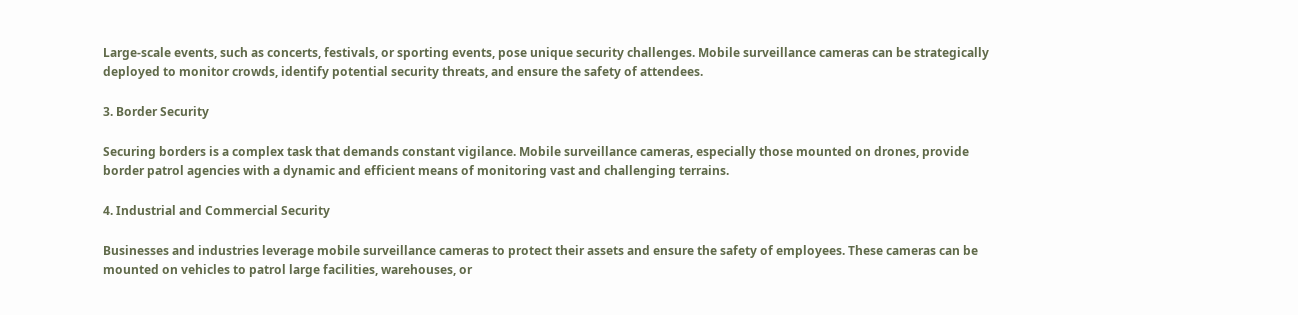Large-scale events, such as concerts, festivals, or sporting events, pose unique security challenges. Mobile surveillance cameras can be strategically deployed to monitor crowds, identify potential security threats, and ensure the safety of attendees.

3. Border Security

Securing borders is a complex task that demands constant vigilance. Mobile surveillance cameras, especially those mounted on drones, provide border patrol agencies with a dynamic and efficient means of monitoring vast and challenging terrains.

4. Industrial and Commercial Security

Businesses and industries leverage mobile surveillance cameras to protect their assets and ensure the safety of employees. These cameras can be mounted on vehicles to patrol large facilities, warehouses, or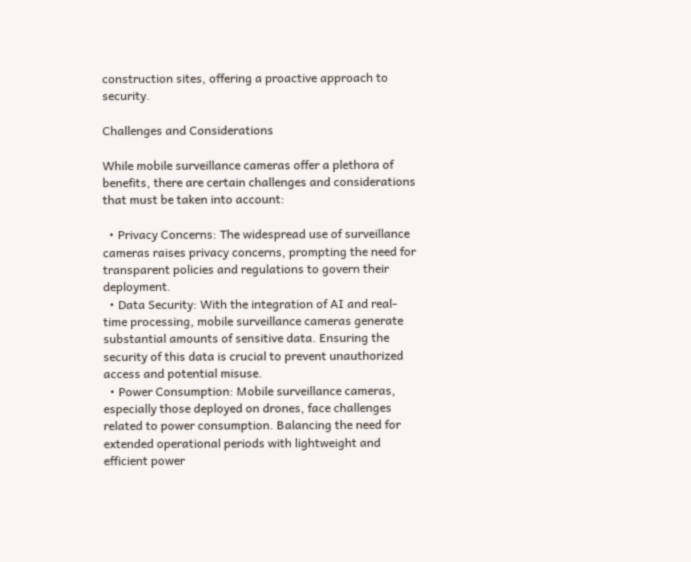construction sites, offering a proactive approach to security.

Challenges and Considerations

While mobile surveillance cameras offer a plethora of benefits, there are certain challenges and considerations that must be taken into account:

  • Privacy Concerns: The widespread use of surveillance cameras raises privacy concerns, prompting the need for transparent policies and regulations to govern their deployment.
  • Data Security: With the integration of AI and real-time processing, mobile surveillance cameras generate substantial amounts of sensitive data. Ensuring the security of this data is crucial to prevent unauthorized access and potential misuse.
  • Power Consumption: Mobile surveillance cameras, especially those deployed on drones, face challenges related to power consumption. Balancing the need for extended operational periods with lightweight and efficient power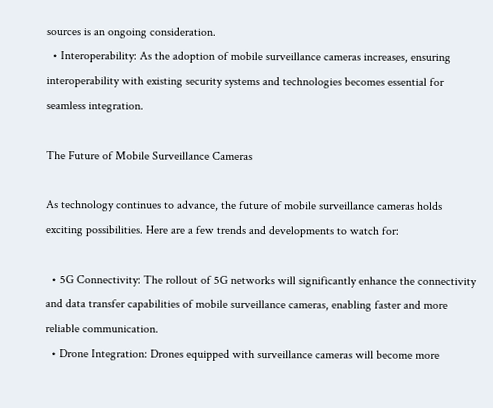sources is an ongoing consideration.
  • Interoperability: As the adoption of mobile surveillance cameras increases, ensuring interoperability with existing security systems and technologies becomes essential for seamless integration.

The Future of Mobile Surveillance Cameras

As technology continues to advance, the future of mobile surveillance cameras holds exciting possibilities. Here are a few trends and developments to watch for:

  • 5G Connectivity: The rollout of 5G networks will significantly enhance the connectivity and data transfer capabilities of mobile surveillance cameras, enabling faster and more reliable communication.
  • Drone Integration: Drones equipped with surveillance cameras will become more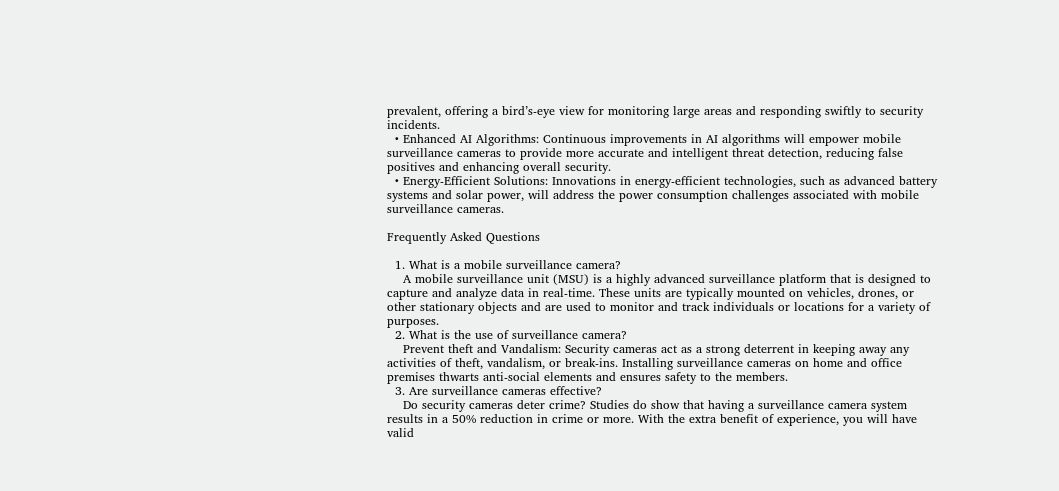prevalent, offering a bird’s-eye view for monitoring large areas and responding swiftly to security incidents.
  • Enhanced AI Algorithms: Continuous improvements in AI algorithms will empower mobile surveillance cameras to provide more accurate and intelligent threat detection, reducing false positives and enhancing overall security.
  • Energy-Efficient Solutions: Innovations in energy-efficient technologies, such as advanced battery systems and solar power, will address the power consumption challenges associated with mobile surveillance cameras.

Frequently Asked Questions

  1. What is a mobile surveillance camera?
    A mobile surveillance unit (MSU) is a highly advanced surveillance platform that is designed to capture and analyze data in real-time. These units are typically mounted on vehicles, drones, or other stationary objects and are used to monitor and track individuals or locations for a variety of purposes.
  2. What is the use of surveillance camera?
    Prevent theft and Vandalism: Security cameras act as a strong deterrent in keeping away any activities of theft, vandalism, or break-ins. Installing surveillance cameras on home and office premises thwarts anti-social elements and ensures safety to the members.
  3. Are surveillance cameras effective?
    Do security cameras deter crime? Studies do show that having a surveillance camera system results in a 50% reduction in crime or more. With the extra benefit of experience, you will have valid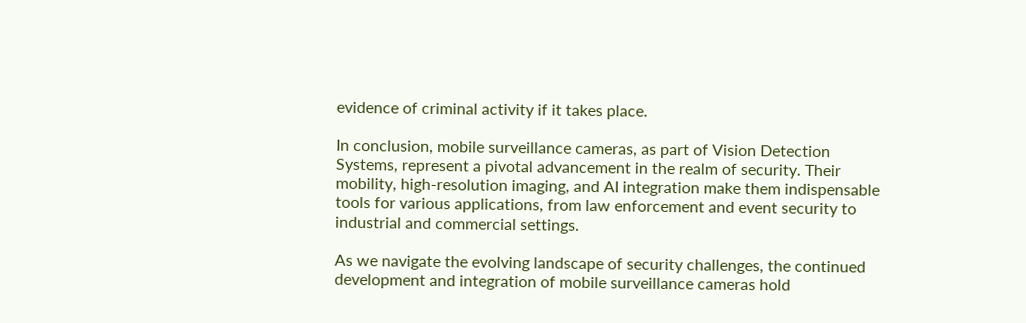evidence of criminal activity if it takes place.

In conclusion, mobile surveillance cameras, as part of Vision Detection Systems, represent a pivotal advancement in the realm of security. Their mobility, high-resolution imaging, and AI integration make them indispensable tools for various applications, from law enforcement and event security to industrial and commercial settings.

As we navigate the evolving landscape of security challenges, the continued development and integration of mobile surveillance cameras hold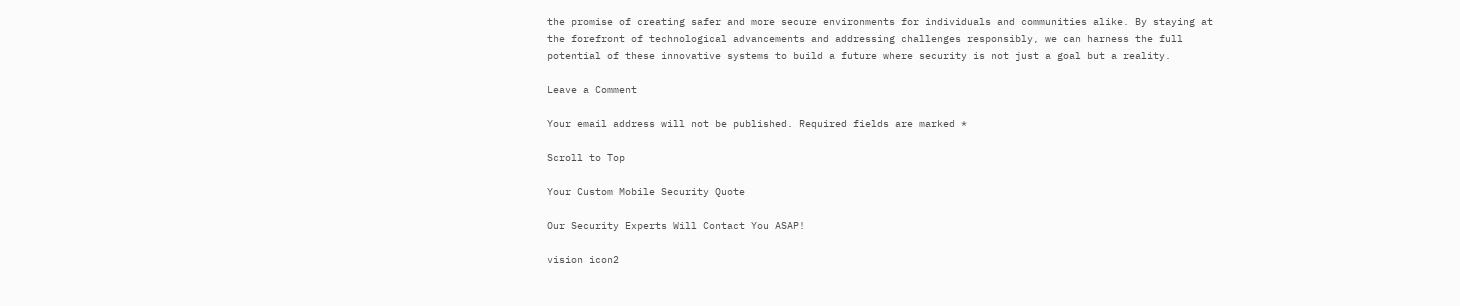the promise of creating safer and more secure environments for individuals and communities alike. By staying at the forefront of technological advancements and addressing challenges responsibly, we can harness the full potential of these innovative systems to build a future where security is not just a goal but a reality.

Leave a Comment

Your email address will not be published. Required fields are marked *

Scroll to Top

Your Custom Mobile Security Quote

Our Security Experts Will Contact You ASAP!

vision icon2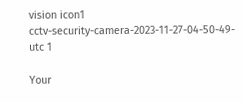vision icon1
cctv-security-camera-2023-11-27-04-50-49-utc 1

Your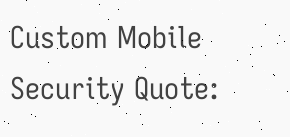Custom Mobile Security Quote: